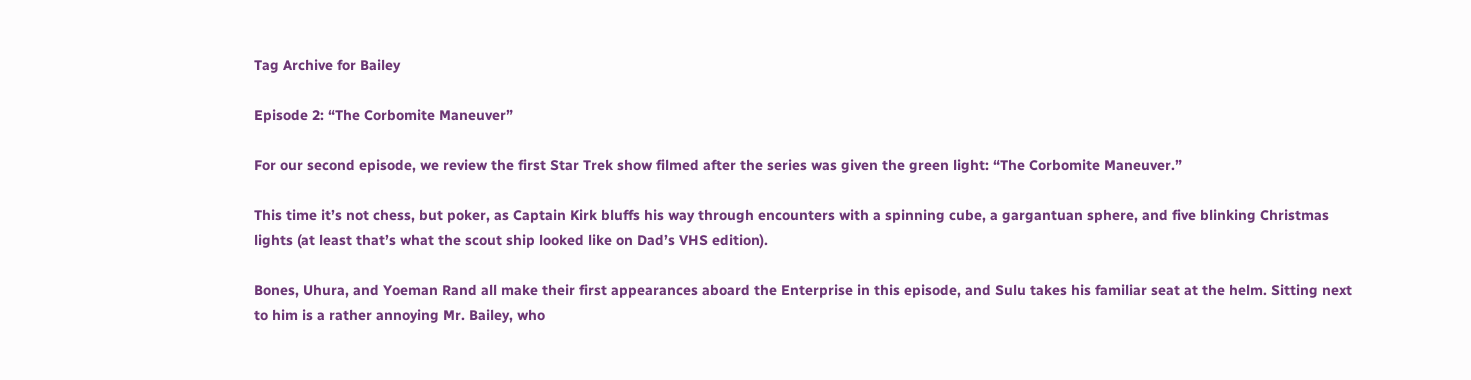Tag Archive for Bailey

Episode 2: “The Corbomite Maneuver”

For our second episode, we review the first Star Trek show filmed after the series was given the green light: “The Corbomite Maneuver.”

This time it’s not chess, but poker, as Captain Kirk bluffs his way through encounters with a spinning cube, a gargantuan sphere, and five blinking Christmas lights (at least that’s what the scout ship looked like on Dad’s VHS edition).

Bones, Uhura, and Yoeman Rand all make their first appearances aboard the Enterprise in this episode, and Sulu takes his familiar seat at the helm. Sitting next to him is a rather annoying Mr. Bailey, who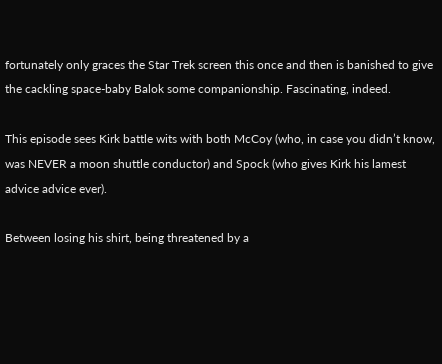fortunately only graces the Star Trek screen this once and then is banished to give the cackling space-baby Balok some companionship. Fascinating, indeed.

This episode sees Kirk battle wits with both McCoy (who, in case you didn’t know, was NEVER a moon shuttle conductor) and Spock (who gives Kirk his lamest advice advice ever).

Between losing his shirt, being threatened by a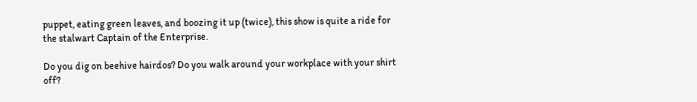puppet, eating green leaves, and boozing it up (twice), this show is quite a ride for the stalwart Captain of the Enterprise.

Do you dig on beehive hairdos? Do you walk around your workplace with your shirt off?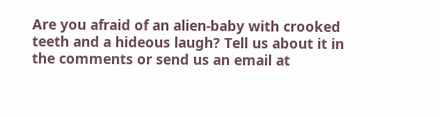Are you afraid of an alien-baby with crooked teeth and a hideous laugh? Tell us about it in the comments or send us an email at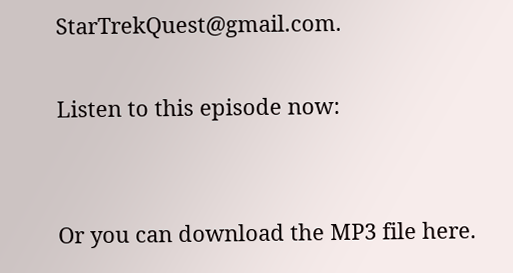StarTrekQuest@gmail.com.

Listen to this episode now:


Or you can download the MP3 file here.